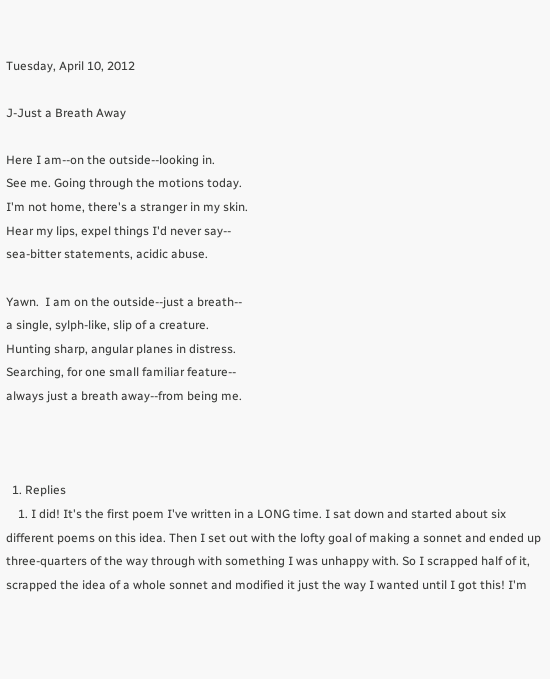Tuesday, April 10, 2012

J-Just a Breath Away

Here I am--on the outside--looking in.
See me. Going through the motions today.
I'm not home, there's a stranger in my skin.
Hear my lips, expel things I'd never say--
sea-bitter statements, acidic abuse.

Yawn.  I am on the outside--just a breath--
a single, sylph-like, slip of a creature.
Hunting sharp, angular planes in distress.
Searching, for one small familiar feature--
always just a breath away--from being me.



  1. Replies
    1. I did! It's the first poem I've written in a LONG time. I sat down and started about six different poems on this idea. Then I set out with the lofty goal of making a sonnet and ended up three-quarters of the way through with something I was unhappy with. So I scrapped half of it, scrapped the idea of a whole sonnet and modified it just the way I wanted until I got this! I'm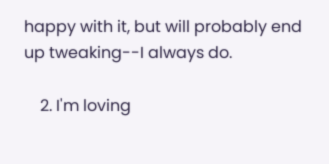happy with it, but will probably end up tweaking--I always do.

    2. I'm loving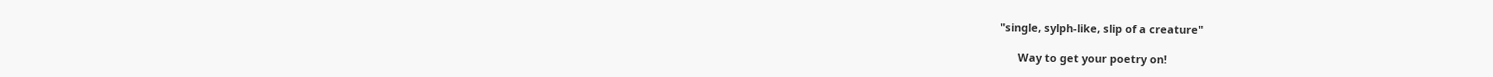"single, sylph-like, slip of a creature"

      Way to get your poetry on!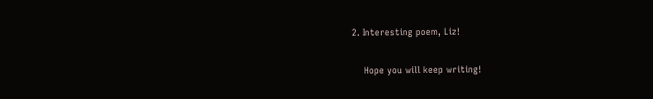2. Interesting poem, Liz!

    Hope you will keep writing!